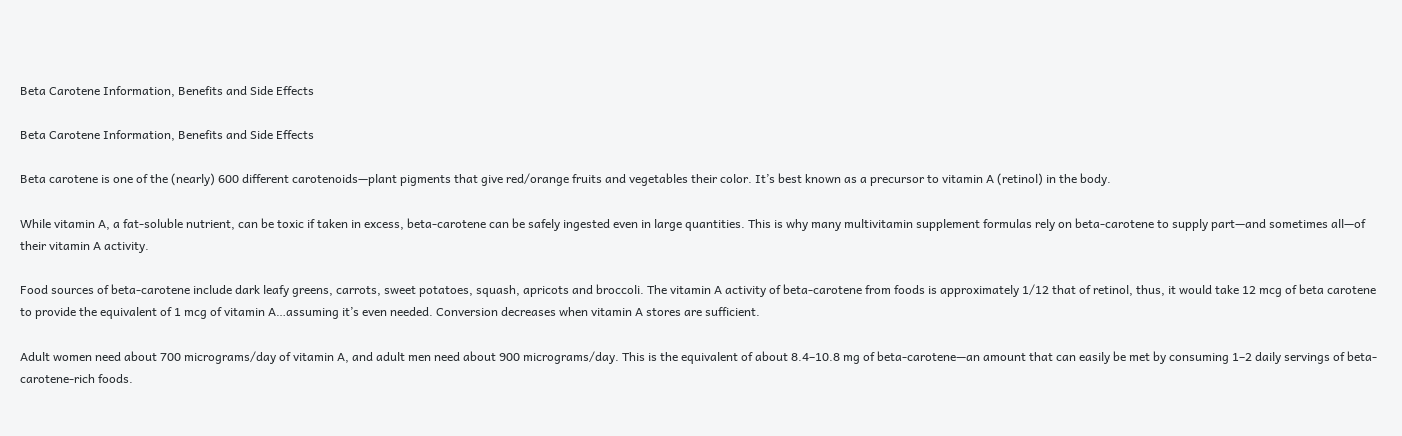Beta Carotene Information, Benefits and Side Effects

Beta Carotene Information, Benefits and Side Effects

Beta carotene is one of the (nearly) 600 different carotenoids—plant pigments that give red/orange fruits and vegetables their color. It’s best known as a precursor to vitamin A (retinol) in the body.

While vitamin A, a fat-soluble nutrient, can be toxic if taken in excess, beta-carotene can be safely ingested even in large quantities. This is why many multivitamin supplement formulas rely on beta-carotene to supply part—and sometimes all—of their vitamin A activity.

Food sources of beta-carotene include dark leafy greens, carrots, sweet potatoes, squash, apricots and broccoli. The vitamin A activity of beta-carotene from foods is approximately 1/12 that of retinol, thus, it would take 12 mcg of beta carotene to provide the equivalent of 1 mcg of vitamin A…assuming it’s even needed. Conversion decreases when vitamin A stores are sufficient.

Adult women need about 700 micrograms/day of vitamin A, and adult men need about 900 micrograms/day. This is the equivalent of about 8.4–10.8 mg of beta-carotene—an amount that can easily be met by consuming 1–2 daily servings of beta-carotene-rich foods.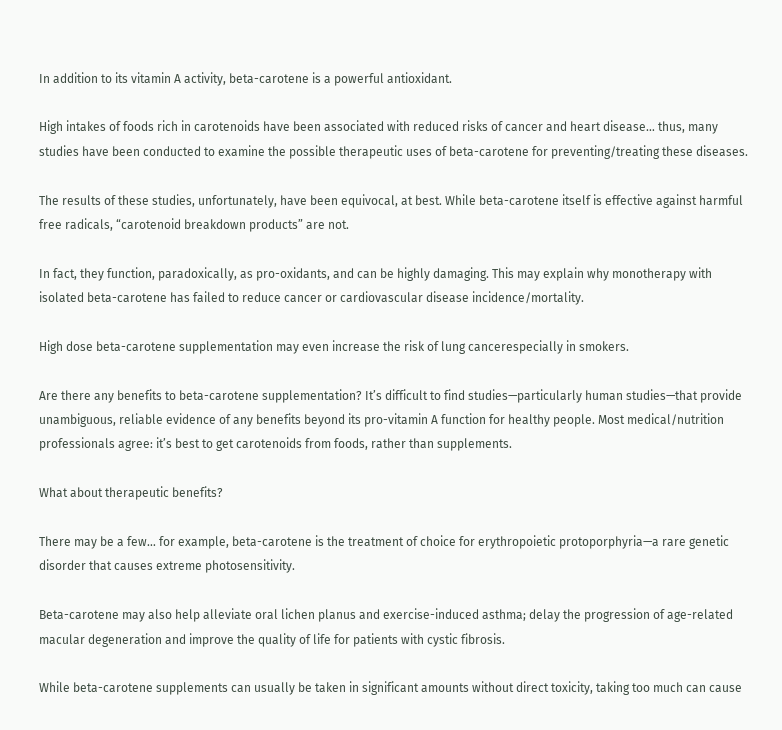In addition to its vitamin A activity, beta-carotene is a powerful antioxidant.

High intakes of foods rich in carotenoids have been associated with reduced risks of cancer and heart disease… thus, many studies have been conducted to examine the possible therapeutic uses of beta-carotene for preventing/treating these diseases.

The results of these studies, unfortunately, have been equivocal, at best. While beta-carotene itself is effective against harmful free radicals, “carotenoid breakdown products” are not.

In fact, they function, paradoxically, as pro-oxidants, and can be highly damaging. This may explain why monotherapy with isolated beta-carotene has failed to reduce cancer or cardiovascular disease incidence/mortality.

High dose beta-carotene supplementation may even increase the risk of lung cancerespecially in smokers.

Are there any benefits to beta-carotene supplementation? It’s difficult to find studies—particularly human studies—that provide unambiguous, reliable evidence of any benefits beyond its pro-vitamin A function for healthy people. Most medical/nutrition professionals agree: it’s best to get carotenoids from foods, rather than supplements.

What about therapeutic benefits?

There may be a few… for example, beta-carotene is the treatment of choice for erythropoietic protoporphyria—a rare genetic disorder that causes extreme photosensitivity.

Beta-carotene may also help alleviate oral lichen planus and exercise-induced asthma; delay the progression of age-related macular degeneration and improve the quality of life for patients with cystic fibrosis.

While beta-carotene supplements can usually be taken in significant amounts without direct toxicity, taking too much can cause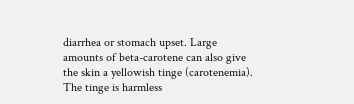diarrhea or stomach upset. Large amounts of beta-carotene can also give the skin a yellowish tinge (carotenemia). The tinge is harmless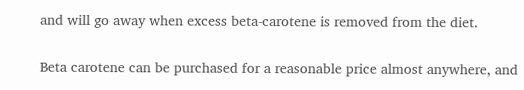and will go away when excess beta-carotene is removed from the diet.

Beta carotene can be purchased for a reasonable price almost anywhere, and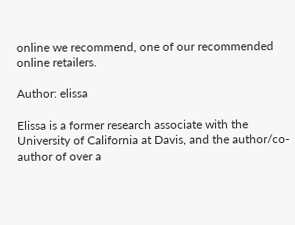online we recommend, one of our recommended online retailers.

Author: elissa

Elissa is a former research associate with the University of California at Davis, and the author/co-author of over a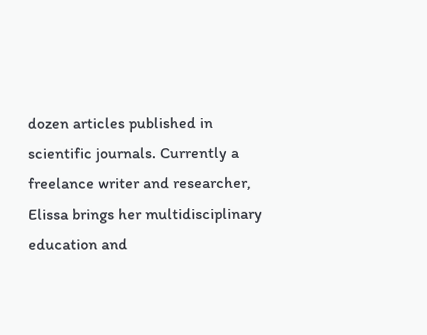dozen articles published in scientific journals. Currently a freelance writer and researcher, Elissa brings her multidisciplinary education and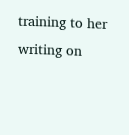training to her writing on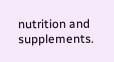nutrition and supplements.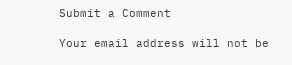Submit a Comment

Your email address will not be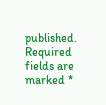published. Required fields are marked *